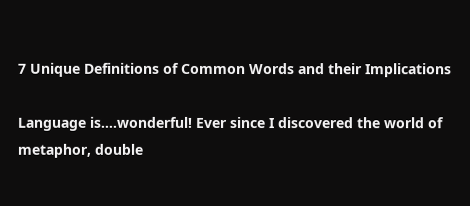7 Unique Definitions of Common Words and their Implications

Language is….wonderful! Ever since I discovered the world of metaphor, double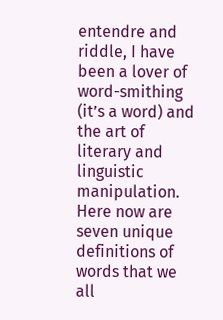entendre and riddle, I have been a lover of word-smithing (it’s a word) and the art of literary and linguistic manipulation. Here now are seven unique definitions of words that we all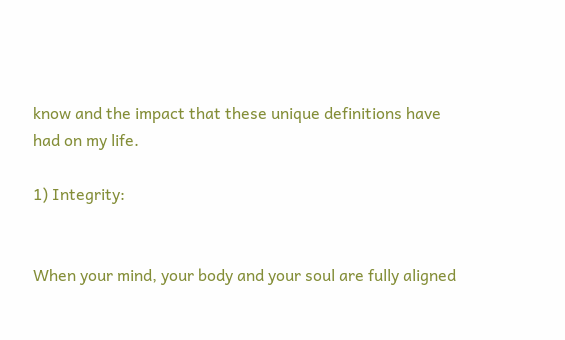know and the impact that these unique definitions have had on my life.

1) Integrity:


When your mind, your body and your soul are fully aligned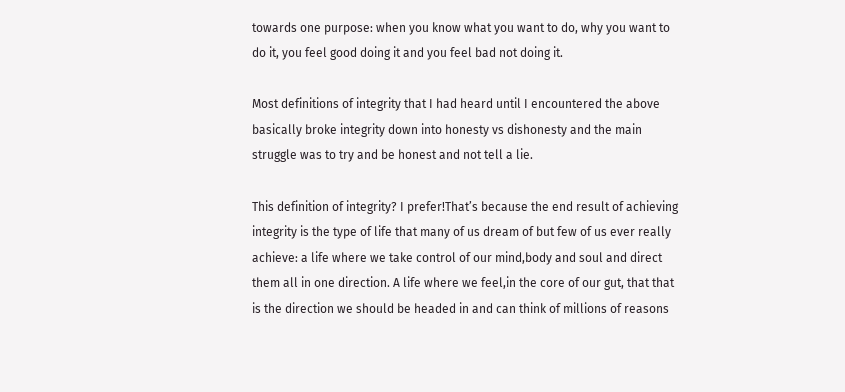towards one purpose: when you know what you want to do, why you want to do it, you feel good doing it and you feel bad not doing it.

Most definitions of integrity that I had heard until I encountered the above basically broke integrity down into honesty vs dishonesty and the main struggle was to try and be honest and not tell a lie.

This definition of integrity? I prefer!That’s because the end result of achieving integrity is the type of life that many of us dream of but few of us ever really achieve: a life where we take control of our mind,body and soul and direct them all in one direction. A life where we feel,in the core of our gut, that that is the direction we should be headed in and can think of millions of reasons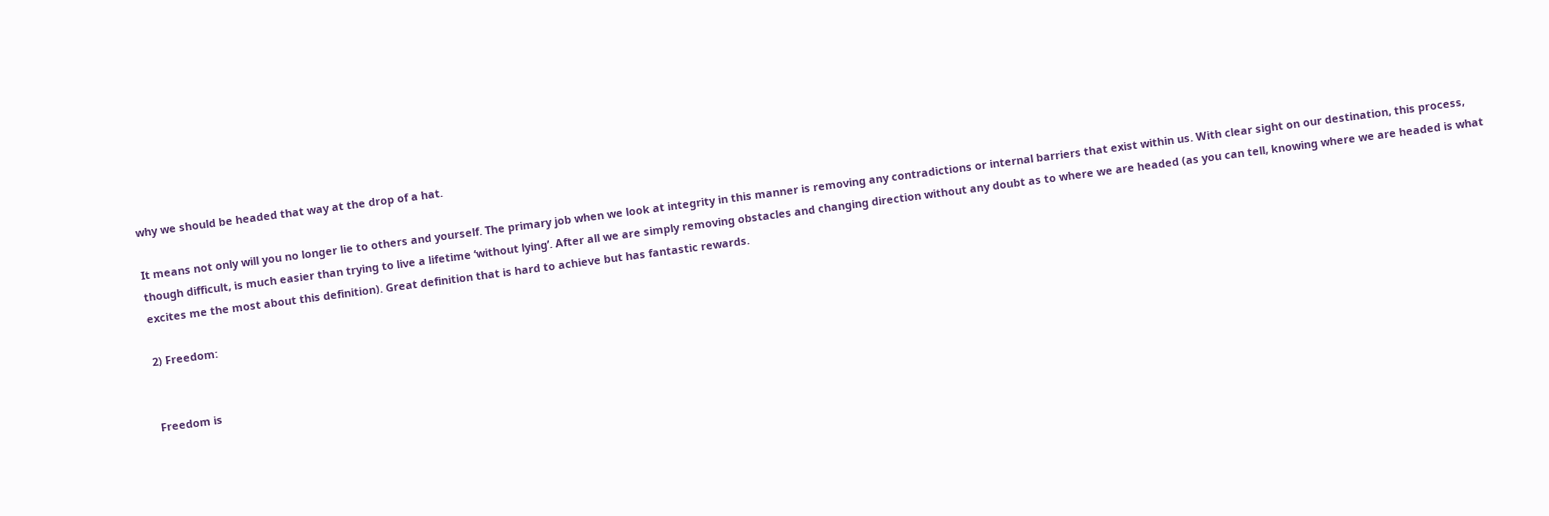why we should be headed that way at the drop of a hat.

It means not only will you no longer lie to others and yourself. The primary job when we look at integrity in this manner is removing any contradictions or internal barriers that exist within us. With clear sight on our destination, this process, though difficult, is much easier than trying to live a lifetime ‘without lying’. After all we are simply removing obstacles and changing direction without any doubt as to where we are headed (as you can tell, knowing where we are headed is what excites me the most about this definition). Great definition that is hard to achieve but has fantastic rewards.

2) Freedom:


Freedom is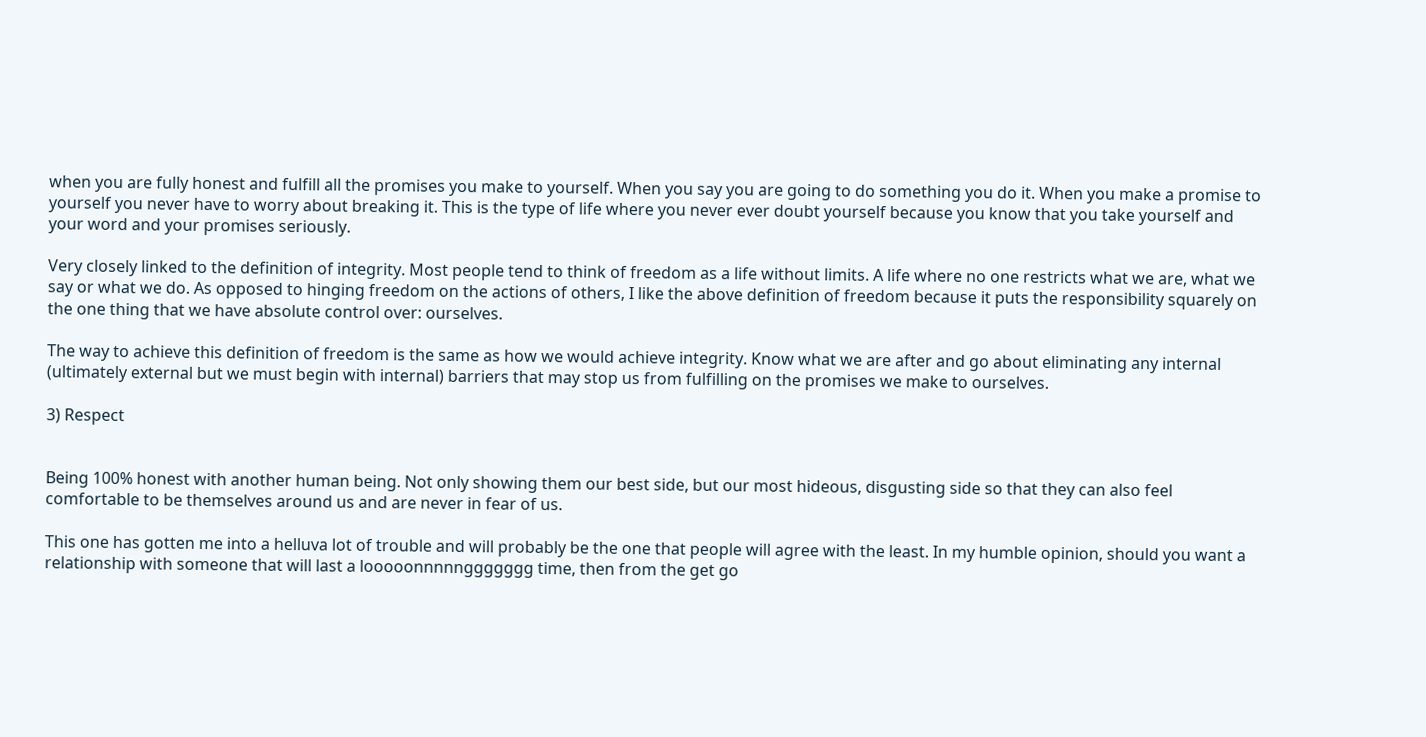when you are fully honest and fulfill all the promises you make to yourself. When you say you are going to do something you do it. When you make a promise to yourself you never have to worry about breaking it. This is the type of life where you never ever doubt yourself because you know that you take yourself and your word and your promises seriously.

Very closely linked to the definition of integrity. Most people tend to think of freedom as a life without limits. A life where no one restricts what we are, what we say or what we do. As opposed to hinging freedom on the actions of others, I like the above definition of freedom because it puts the responsibility squarely on the one thing that we have absolute control over: ourselves.

The way to achieve this definition of freedom is the same as how we would achieve integrity. Know what we are after and go about eliminating any internal (ultimately external but we must begin with internal) barriers that may stop us from fulfilling on the promises we make to ourselves.

3) Respect


Being 100% honest with another human being. Not only showing them our best side, but our most hideous, disgusting side so that they can also feel comfortable to be themselves around us and are never in fear of us.

This one has gotten me into a helluva lot of trouble and will probably be the one that people will agree with the least. In my humble opinion, should you want a relationship with someone that will last a looooonnnnnggggggg time, then from the get go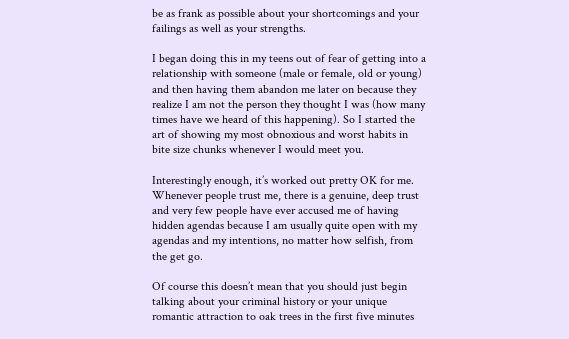be as frank as possible about your shortcomings and your failings as well as your strengths.

I began doing this in my teens out of fear of getting into a relationship with someone (male or female, old or young) and then having them abandon me later on because they realize I am not the person they thought I was (how many times have we heard of this happening). So I started the art of showing my most obnoxious and worst habits in bite size chunks whenever I would meet you.

Interestingly enough, it’s worked out pretty OK for me. Whenever people trust me, there is a genuine, deep trust and very few people have ever accused me of having hidden agendas because I am usually quite open with my agendas and my intentions, no matter how selfish, from the get go.

Of course this doesn’t mean that you should just begin talking about your criminal history or your unique romantic attraction to oak trees in the first five minutes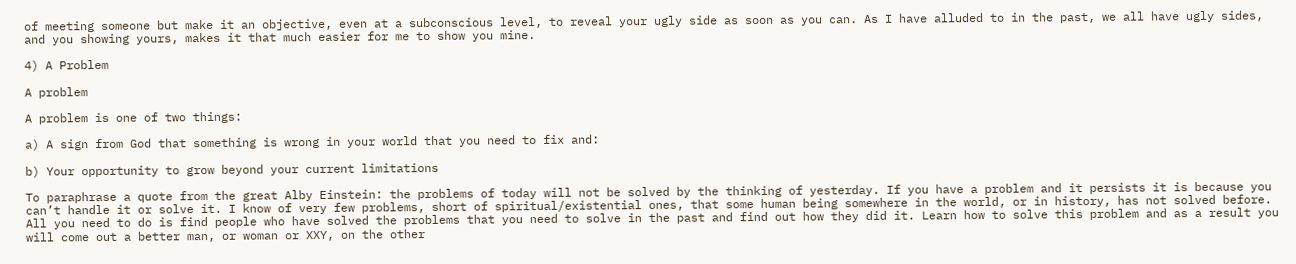of meeting someone but make it an objective, even at a subconscious level, to reveal your ugly side as soon as you can. As I have alluded to in the past, we all have ugly sides, and you showing yours, makes it that much easier for me to show you mine.

4) A Problem

A problem

A problem is one of two things:

a) A sign from God that something is wrong in your world that you need to fix and:

b) Your opportunity to grow beyond your current limitations

To paraphrase a quote from the great Alby Einstein: the problems of today will not be solved by the thinking of yesterday. If you have a problem and it persists it is because you can’t handle it or solve it. I know of very few problems, short of spiritual/existential ones, that some human being somewhere in the world, or in history, has not solved before. All you need to do is find people who have solved the problems that you need to solve in the past and find out how they did it. Learn how to solve this problem and as a result you will come out a better man, or woman or XXY, on the other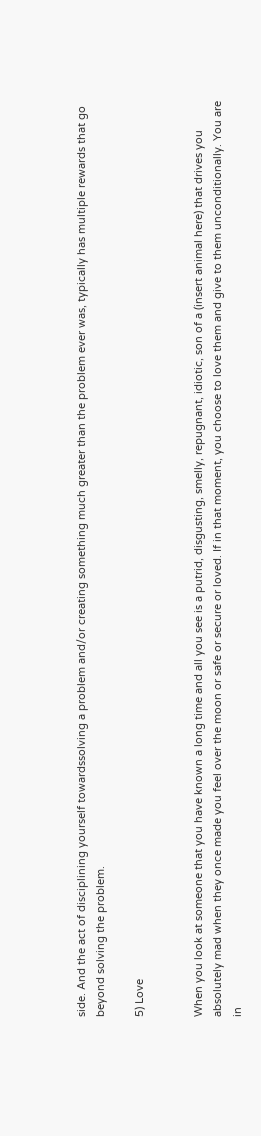side. And the act of disciplining yourself towardssolving a problem and/or creating something much greater than the problem ever was, typically has multiple rewards that go beyond solving the problem.

5) Love


When you look at someone that you have known a long time and all you see is a putrid, disgusting, smelly, repugnant, idiotic, son of a (insert animal here) that drives you absolutely mad when they once made you feel over the moon or safe or secure or loved. If in that moment, you choose to love them and give to them unconditionally. You are in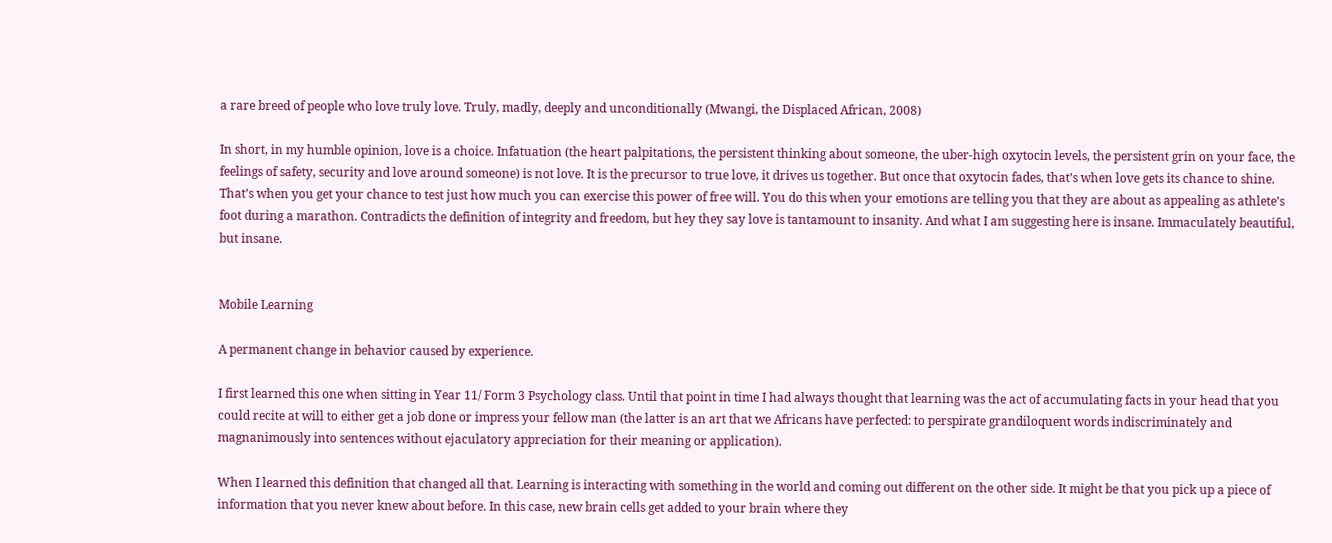a rare breed of people who love truly love. Truly, madly, deeply and unconditionally (Mwangi, the Displaced African, 2008)

In short, in my humble opinion, love is a choice. Infatuation (the heart palpitations, the persistent thinking about someone, the uber-high oxytocin levels, the persistent grin on your face, the feelings of safety, security and love around someone) is not love. It is the precursor to true love, it drives us together. But once that oxytocin fades, that’s when love gets its chance to shine. That’s when you get your chance to test just how much you can exercise this power of free will. You do this when your emotions are telling you that they are about as appealing as athlete’s foot during a marathon. Contradicts the definition of integrity and freedom, but hey they say love is tantamount to insanity. And what I am suggesting here is insane. Immaculately beautiful, but insane.


Mobile Learning

A permanent change in behavior caused by experience.

I first learned this one when sitting in Year 11/ Form 3 Psychology class. Until that point in time I had always thought that learning was the act of accumulating facts in your head that you could recite at will to either get a job done or impress your fellow man (the latter is an art that we Africans have perfected: to perspirate grandiloquent words indiscriminately and magnanimously into sentences without ejaculatory appreciation for their meaning or application).

When I learned this definition that changed all that. Learning is interacting with something in the world and coming out different on the other side. It might be that you pick up a piece of information that you never knew about before. In this case, new brain cells get added to your brain where they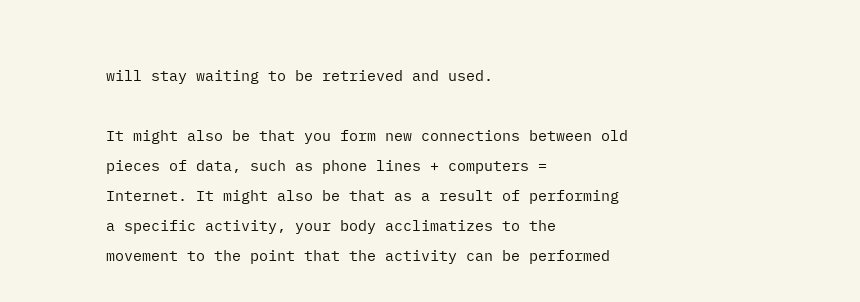will stay waiting to be retrieved and used.

It might also be that you form new connections between old pieces of data, such as phone lines + computers = Internet. It might also be that as a result of performing a specific activity, your body acclimatizes to the movement to the point that the activity can be performed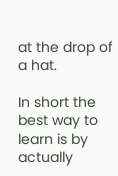at the drop of a hat.

In short the best way to learn is by actually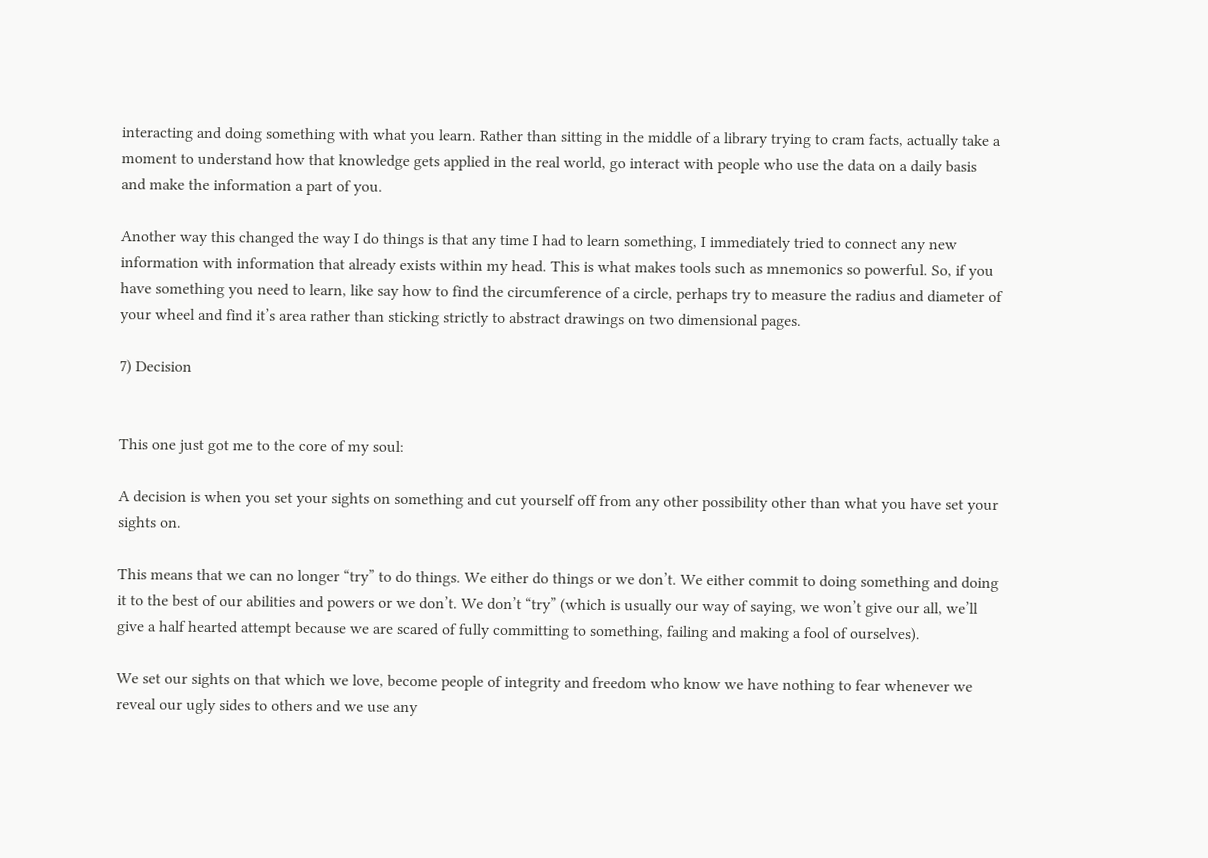interacting and doing something with what you learn. Rather than sitting in the middle of a library trying to cram facts, actually take a moment to understand how that knowledge gets applied in the real world, go interact with people who use the data on a daily basis and make the information a part of you.

Another way this changed the way I do things is that any time I had to learn something, I immediately tried to connect any new information with information that already exists within my head. This is what makes tools such as mnemonics so powerful. So, if you have something you need to learn, like say how to find the circumference of a circle, perhaps try to measure the radius and diameter of your wheel and find it’s area rather than sticking strictly to abstract drawings on two dimensional pages.

7) Decision


This one just got me to the core of my soul:

A decision is when you set your sights on something and cut yourself off from any other possibility other than what you have set your sights on.

This means that we can no longer “try” to do things. We either do things or we don’t. We either commit to doing something and doing it to the best of our abilities and powers or we don’t. We don’t “try” (which is usually our way of saying, we won’t give our all, we’ll give a half hearted attempt because we are scared of fully committing to something, failing and making a fool of ourselves).

We set our sights on that which we love, become people of integrity and freedom who know we have nothing to fear whenever we reveal our ugly sides to others and we use any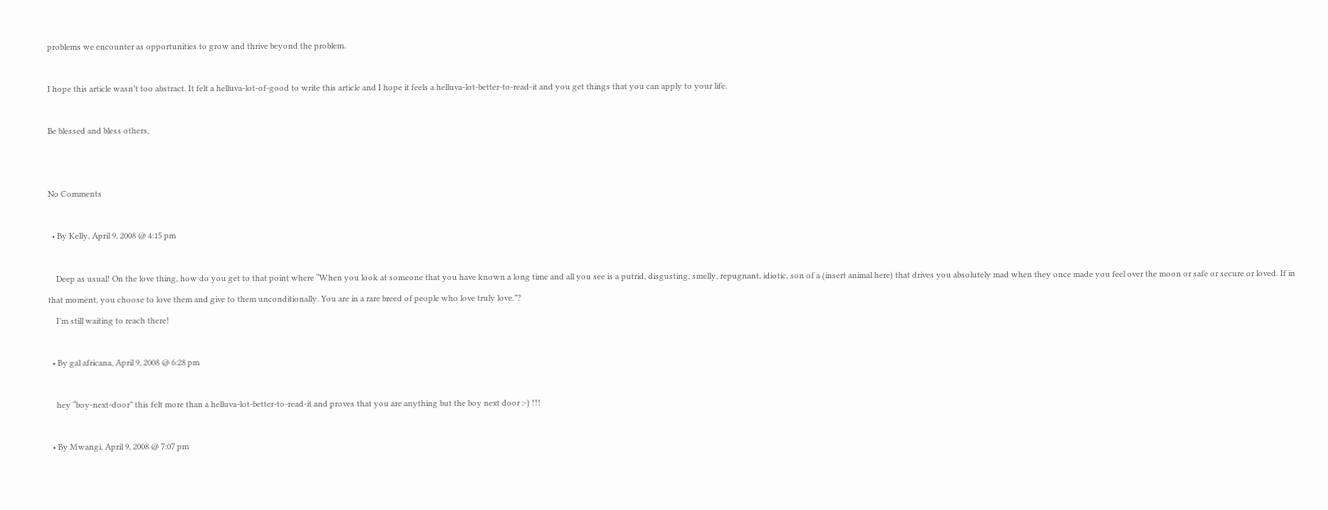problems we encounter as opportunities to grow and thrive beyond the problem.

I hope this article wasn’t too abstract. It felt a helluva-lot-of-good to write this article and I hope it feels a helluva-lot-better-to-read-it and you get things that you can apply to your life.

Be blessed and bless others,


No Comments

  • By Kelly, April 9, 2008 @ 4:15 pm

    Deep as usual! On the love thing, how do you get to that point where “When you look at someone that you have known a long time and all you see is a putrid, disgusting, smelly, repugnant, idiotic, son of a (insert animal here) that drives you absolutely mad when they once made you feel over the moon or safe or secure or loved. If in that moment, you choose to love them and give to them unconditionally. You are in a rare breed of people who love truly love.”?
    I’m still waiting to reach there!

  • By gal africana, April 9, 2008 @ 6:28 pm

    hey “boy-next-door” this felt more than a helluva-lot-better-to-read-it and proves that you are anything but the boy next door :-) !!!

  • By Mwangi, April 9, 2008 @ 7:07 pm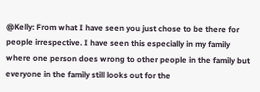@Kelly: From what I have seen you just chose to be there for people irrespective. I have seen this especially in my family where one person does wrong to other people in the family but everyone in the family still looks out for the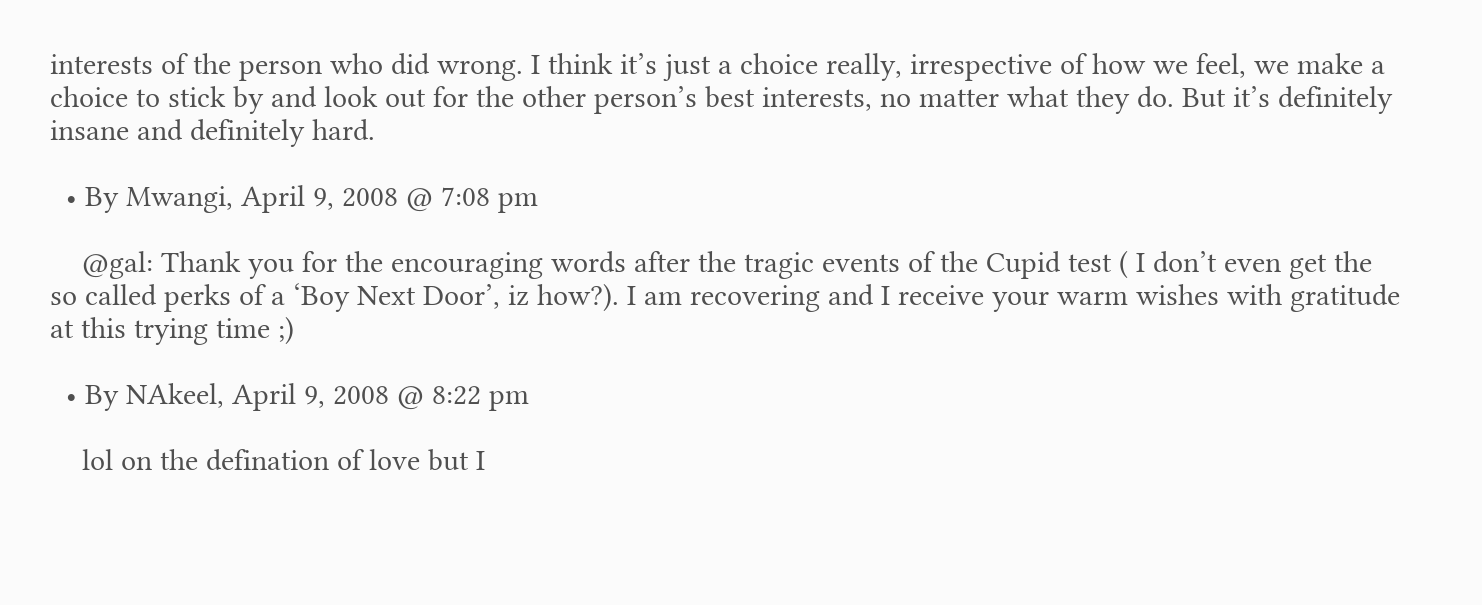interests of the person who did wrong. I think it’s just a choice really, irrespective of how we feel, we make a choice to stick by and look out for the other person’s best interests, no matter what they do. But it’s definitely insane and definitely hard.

  • By Mwangi, April 9, 2008 @ 7:08 pm

    @gal: Thank you for the encouraging words after the tragic events of the Cupid test ( I don’t even get the so called perks of a ‘Boy Next Door’, iz how?). I am recovering and I receive your warm wishes with gratitude at this trying time ;)

  • By NAkeel, April 9, 2008 @ 8:22 pm

    lol on the defination of love but I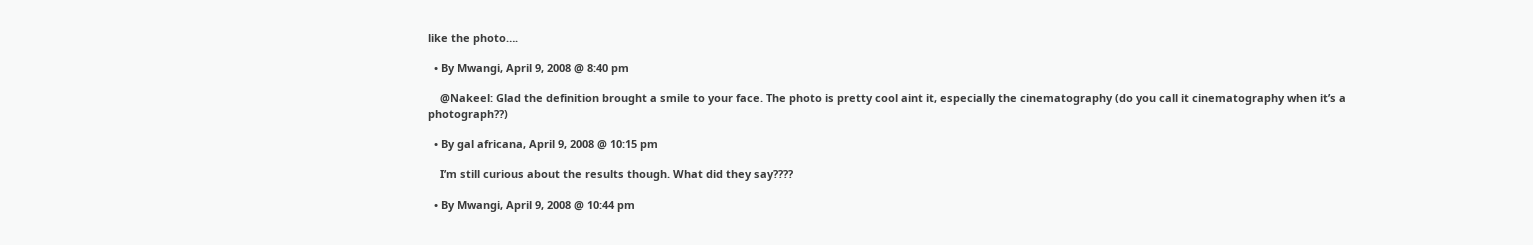like the photo….

  • By Mwangi, April 9, 2008 @ 8:40 pm

    @Nakeel: Glad the definition brought a smile to your face. The photo is pretty cool aint it, especially the cinematography (do you call it cinematography when it’s a photograph??)

  • By gal africana, April 9, 2008 @ 10:15 pm

    I’m still curious about the results though. What did they say????

  • By Mwangi, April 9, 2008 @ 10:44 pm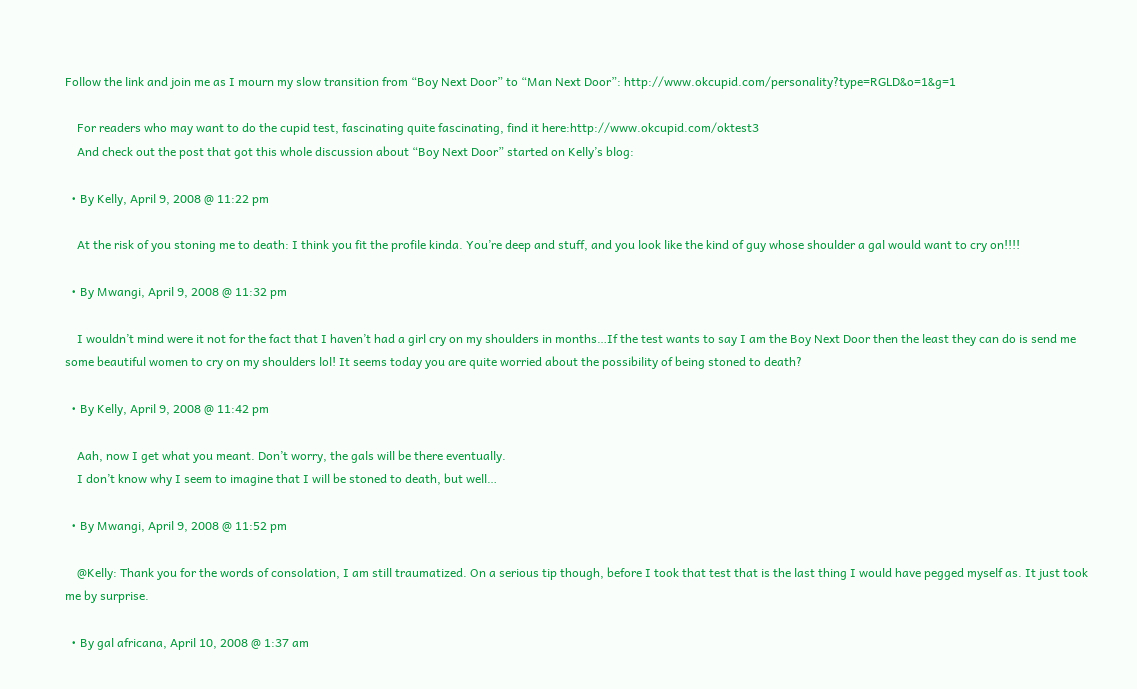Follow the link and join me as I mourn my slow transition from “Boy Next Door” to “Man Next Door”: http://www.okcupid.com/personality?type=RGLD&o=1&g=1

    For readers who may want to do the cupid test, fascinating quite fascinating, find it here:http://www.okcupid.com/oktest3
    And check out the post that got this whole discussion about “Boy Next Door” started on Kelly’s blog:

  • By Kelly, April 9, 2008 @ 11:22 pm

    At the risk of you stoning me to death: I think you fit the profile kinda. You’re deep and stuff, and you look like the kind of guy whose shoulder a gal would want to cry on!!!!

  • By Mwangi, April 9, 2008 @ 11:32 pm

    I wouldn’t mind were it not for the fact that I haven’t had a girl cry on my shoulders in months…If the test wants to say I am the Boy Next Door then the least they can do is send me some beautiful women to cry on my shoulders lol! It seems today you are quite worried about the possibility of being stoned to death?

  • By Kelly, April 9, 2008 @ 11:42 pm

    Aah, now I get what you meant. Don’t worry, the gals will be there eventually.
    I don’t know why I seem to imagine that I will be stoned to death, but well…

  • By Mwangi, April 9, 2008 @ 11:52 pm

    @Kelly: Thank you for the words of consolation, I am still traumatized. On a serious tip though, before I took that test that is the last thing I would have pegged myself as. It just took me by surprise.

  • By gal africana, April 10, 2008 @ 1:37 am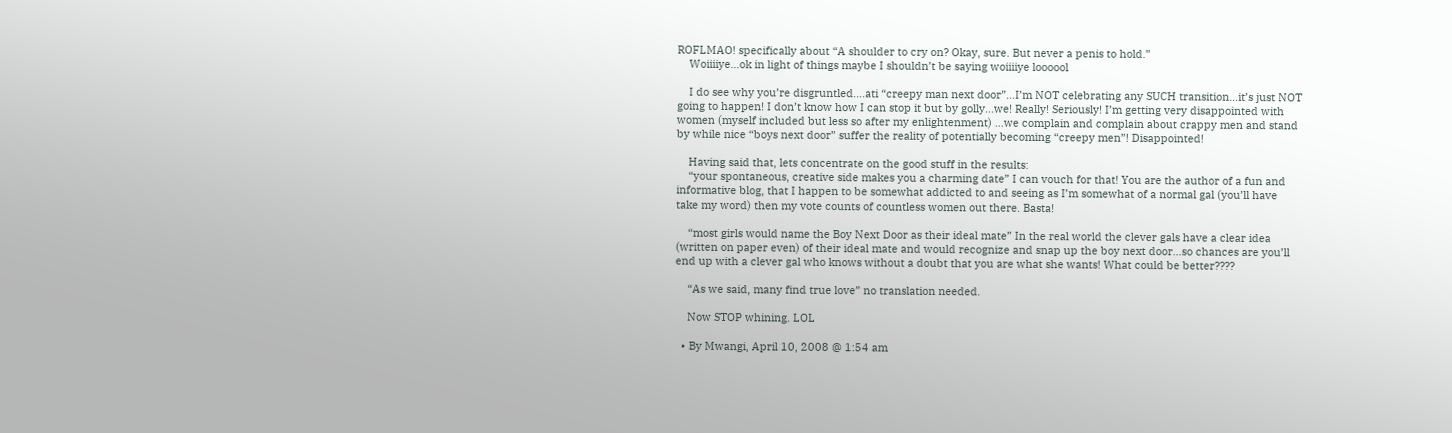ROFLMAO! specifically about “A shoulder to cry on? Okay, sure. But never a penis to hold.”
    Woiiiiye…ok in light of things maybe I shouldn’t be saying woiiiiye loooool

    I do see why you’re disgruntled….ati “creepy man next door”…I’m NOT celebrating any SUCH transition…it’s just NOT going to happen! I don’t know how I can stop it but by golly…we! Really! Seriously! I’m getting very disappointed with women (myself included but less so after my enlightenment) …we complain and complain about crappy men and stand by while nice “boys next door” suffer the reality of potentially becoming “creepy men”! Disappointed!

    Having said that, lets concentrate on the good stuff in the results:
    “your spontaneous, creative side makes you a charming date” I can vouch for that! You are the author of a fun and informative blog, that I happen to be somewhat addicted to and seeing as I’m somewhat of a normal gal (you’ll have take my word) then my vote counts of countless women out there. Basta!

    “most girls would name the Boy Next Door as their ideal mate” In the real world the clever gals have a clear idea (written on paper even) of their ideal mate and would recognize and snap up the boy next door…so chances are you’ll end up with a clever gal who knows without a doubt that you are what she wants! What could be better????

    “As we said, many find true love” no translation needed.

    Now STOP whining. LOL

  • By Mwangi, April 10, 2008 @ 1:54 am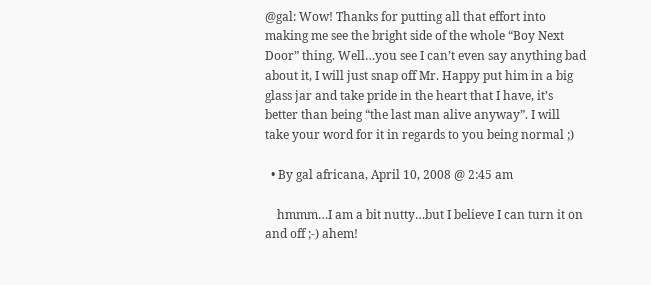@gal: Wow! Thanks for putting all that effort into making me see the bright side of the whole “Boy Next Door” thing. Well…you see I can’t even say anything bad about it, I will just snap off Mr. Happy put him in a big glass jar and take pride in the heart that I have, it’s better than being “the last man alive anyway”. I will take your word for it in regards to you being normal ;)

  • By gal africana, April 10, 2008 @ 2:45 am

    hmmm…I am a bit nutty…but I believe I can turn it on and off ;-) ahem!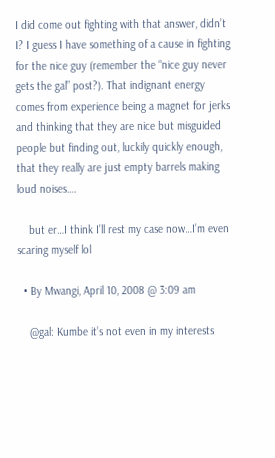I did come out fighting with that answer, didn’t I? I guess I have something of a cause in fighting for the nice guy (remember the “nice guy never gets the gal” post?). That indignant energy comes from experience being a magnet for jerks and thinking that they are nice but misguided people but finding out, luckily quickly enough, that they really are just empty barrels making loud noises….

    but er…I think I’ll rest my case now…I’m even scaring myself lol

  • By Mwangi, April 10, 2008 @ 3:09 am

    @gal: Kumbe it’s not even in my interests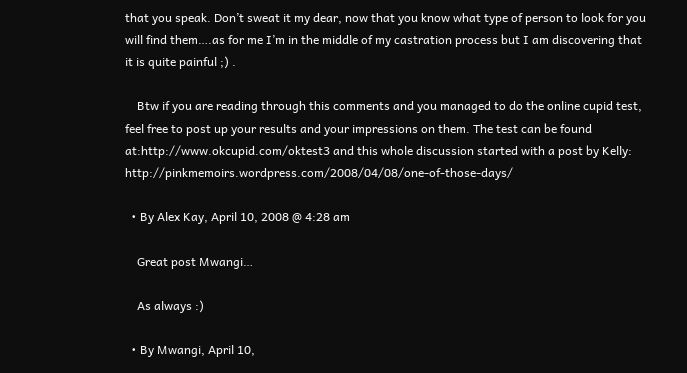that you speak. Don’t sweat it my dear, now that you know what type of person to look for you will find them….as for me I’m in the middle of my castration process but I am discovering that it is quite painful ;) .

    Btw if you are reading through this comments and you managed to do the online cupid test, feel free to post up your results and your impressions on them. The test can be found at:http://www.okcupid.com/oktest3 and this whole discussion started with a post by Kelly: http://pinkmemoirs.wordpress.com/2008/04/08/one-of-those-days/

  • By Alex Kay, April 10, 2008 @ 4:28 am

    Great post Mwangi…

    As always :)

  • By Mwangi, April 10,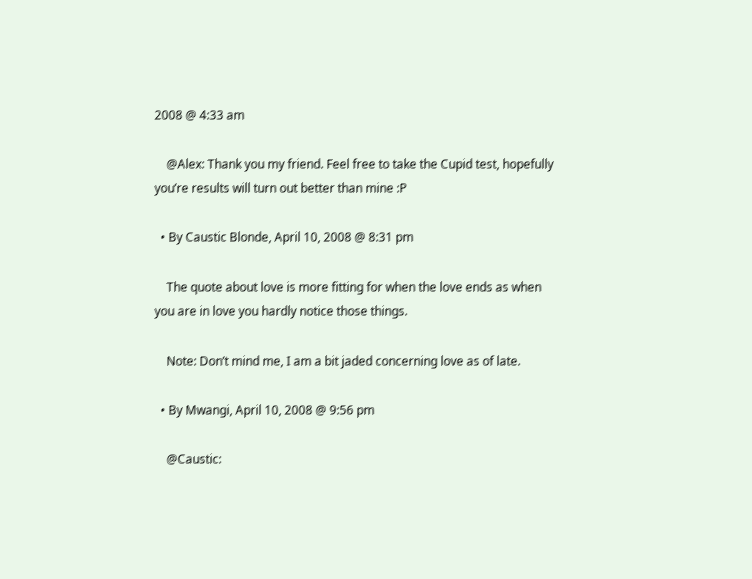2008 @ 4:33 am

    @Alex: Thank you my friend. Feel free to take the Cupid test, hopefully you’re results will turn out better than mine :P

  • By Caustic Blonde, April 10, 2008 @ 8:31 pm

    The quote about love is more fitting for when the love ends as when you are in love you hardly notice those things.

    Note: Don’t mind me, I am a bit jaded concerning love as of late.

  • By Mwangi, April 10, 2008 @ 9:56 pm

    @Caustic: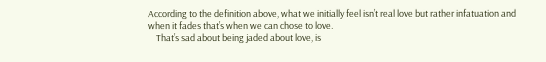According to the definition above, what we initially feel isn’t real love but rather infatuation and when it fades that’s when we can chose to love.
    That’s sad about being jaded about love, is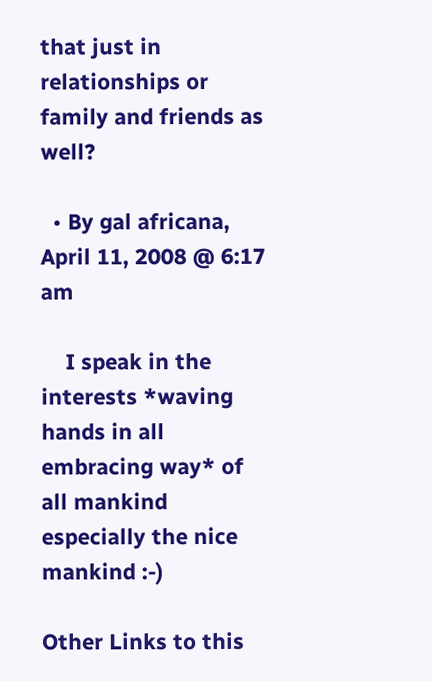that just in relationships or family and friends as well?

  • By gal africana, April 11, 2008 @ 6:17 am

    I speak in the interests *waving hands in all embracing way* of all mankind especially the nice mankind :-)

Other Links to this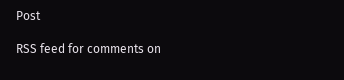Post

RSS feed for comments on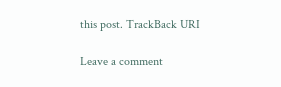this post. TrackBack URI

Leave a comment